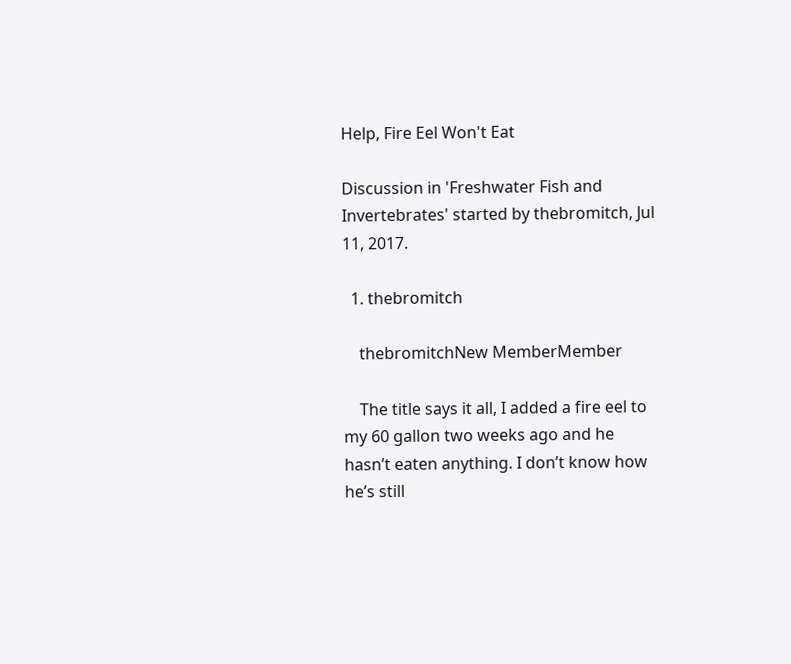Help, Fire Eel Won't Eat

Discussion in 'Freshwater Fish and Invertebrates' started by thebromitch, Jul 11, 2017.

  1. thebromitch

    thebromitchNew MemberMember

    The title says it all, I added a fire eel to my 60 gallon two weeks ago and he hasn’t eaten anything. I don’t know how he’s still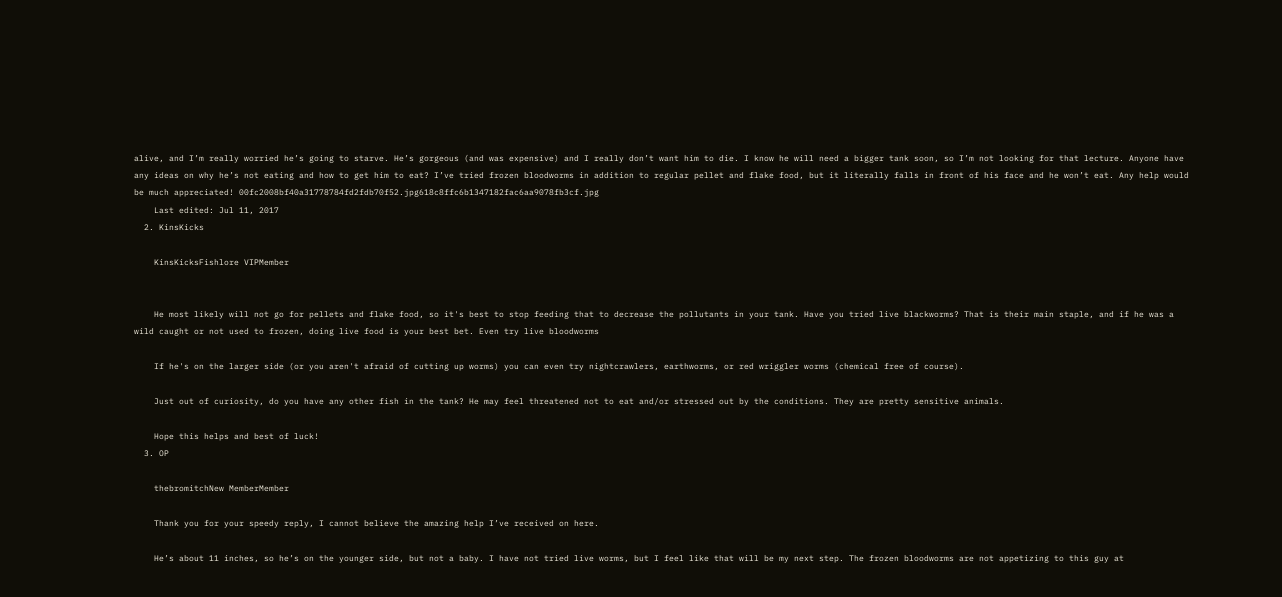alive, and I’m really worried he’s going to starve. He’s gorgeous (and was expensive) and I really don’t want him to die. I know he will need a bigger tank soon, so I’m not looking for that lecture. Anyone have any ideas on why he’s not eating and how to get him to eat? I’ve tried frozen bloodworms in addition to regular pellet and flake food, but it literally falls in front of his face and he won’t eat. Any help would be much appreciated! 00fc2008bf40a31778784fd2fdb70f52.jpg618c8ffc6b1347182fac6aa9078fb3cf.jpg
    Last edited: Jul 11, 2017
  2. KinsKicks

    KinsKicksFishlore VIPMember


    He most likely will not go for pellets and flake food, so it's best to stop feeding that to decrease the pollutants in your tank. Have you tried live blackworms? That is their main staple, and if he was a wild caught or not used to frozen, doing live food is your best bet. Even try live bloodworms

    If he's on the larger side (or you aren't afraid of cutting up worms) you can even try nightcrawlers, earthworms, or red wriggler worms (chemical free of course).

    Just out of curiosity, do you have any other fish in the tank? He may feel threatened not to eat and/or stressed out by the conditions. They are pretty sensitive animals.

    Hope this helps and best of luck!
  3. OP

    thebromitchNew MemberMember

    Thank you for your speedy reply, I cannot believe the amazing help I’ve received on here.

    He’s about 11 inches, so he’s on the younger side, but not a baby. I have not tried live worms, but I feel like that will be my next step. The frozen bloodworms are not appetizing to this guy at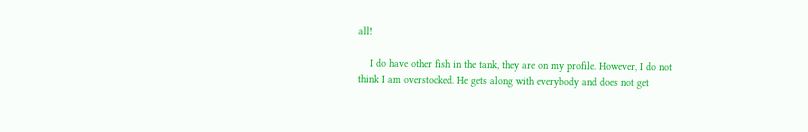all!

    I do have other fish in the tank, they are on my profile. However, I do not think I am overstocked. He gets along with everybody and does not get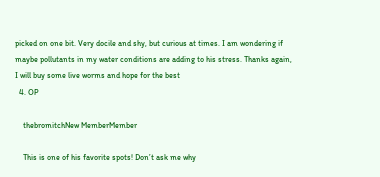picked on one bit. Very docile and shy, but curious at times. I am wondering if maybe pollutants in my water conditions are adding to his stress. Thanks again, I will buy some live worms and hope for the best
  4. OP

    thebromitchNew MemberMember

    This is one of his favorite spots! Don’t ask me why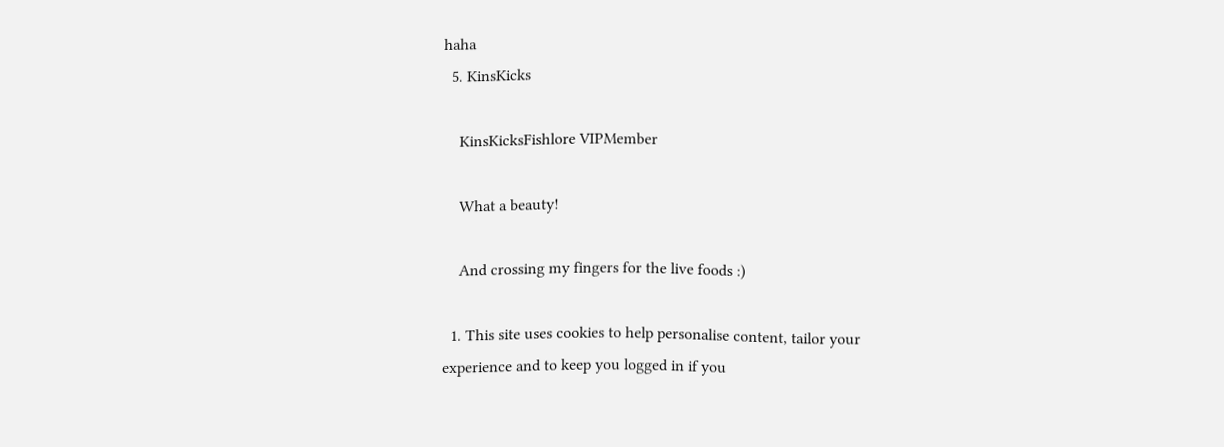haha
  5. KinsKicks

    KinsKicksFishlore VIPMember

    What a beauty!

    And crossing my fingers for the live foods :)

  1. This site uses cookies to help personalise content, tailor your experience and to keep you logged in if you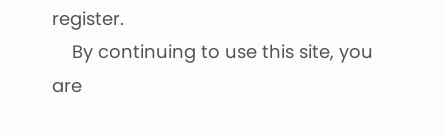register.
    By continuing to use this site, you are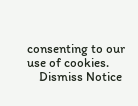consenting to our use of cookies.
    Dismiss Notice